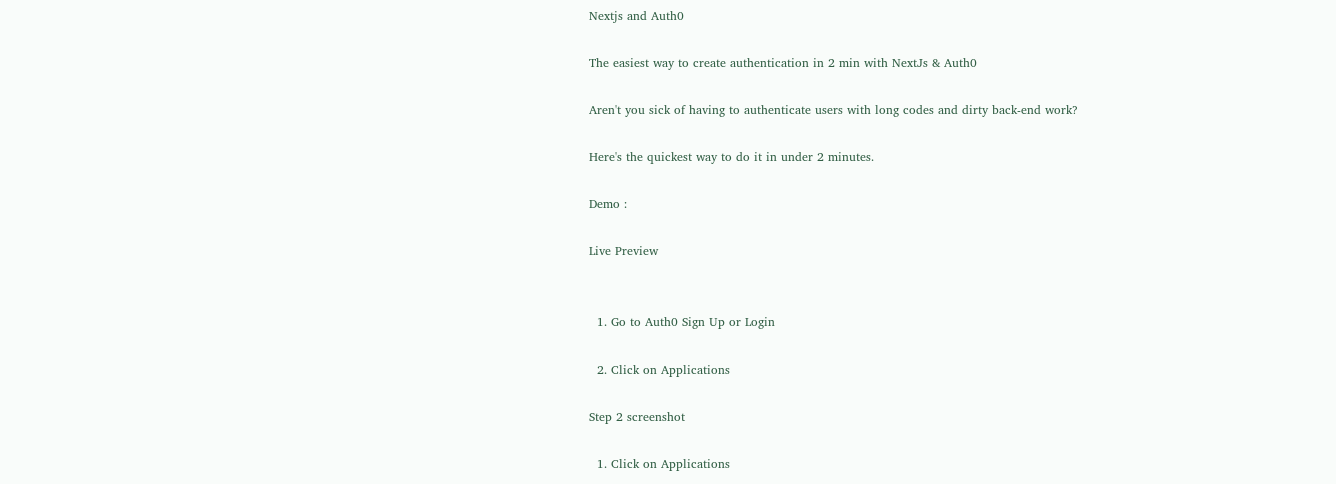Nextjs and Auth0

The easiest way to create authentication in 2 min with NextJs & Auth0

Aren't you sick of having to authenticate users with long codes and dirty back-end work?

Here's the quickest way to do it in under 2 minutes.

Demo :

Live Preview


  1. Go to Auth0 Sign Up or Login

  2. Click on Applications

Step 2 screenshot

  1. Click on Applications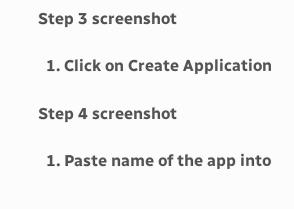Step 3 screenshot

  1. Click on Create Application

Step 4 screenshot

  1. Paste name of the app into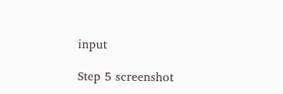input

Step 5 screenshot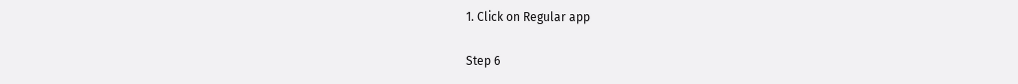1. Click on Regular app

Step 6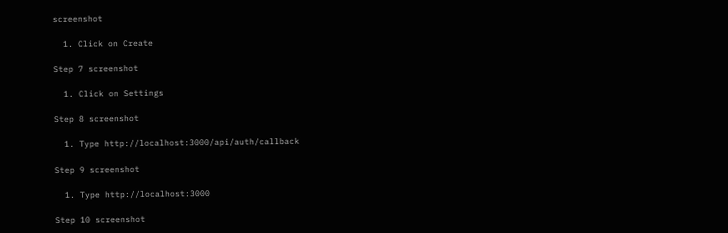screenshot

  1. Click on Create

Step 7 screenshot

  1. Click on Settings

Step 8 screenshot

  1. Type http://localhost:3000/api/auth/callback

Step 9 screenshot

  1. Type http://localhost:3000

Step 10 screenshot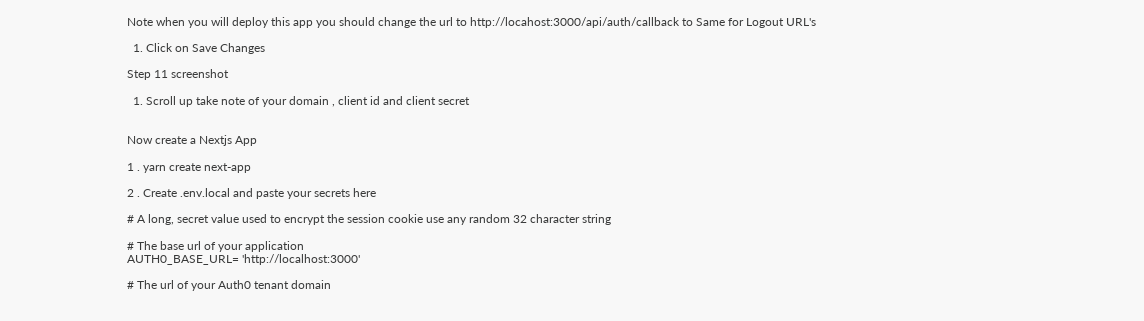Note when you will deploy this app you should change the url to http://locahost:3000/api/auth/callback to Same for Logout URL's

  1. Click on Save Changes

Step 11 screenshot

  1. Scroll up take note of your domain , client id and client secret


Now create a Nextjs App

1 . yarn create next-app

2 . Create .env.local and paste your secrets here

# A long, secret value used to encrypt the session cookie use any random 32 character string

# The base url of your application
AUTH0_BASE_URL= 'http://localhost:3000'

# The url of your Auth0 tenant domain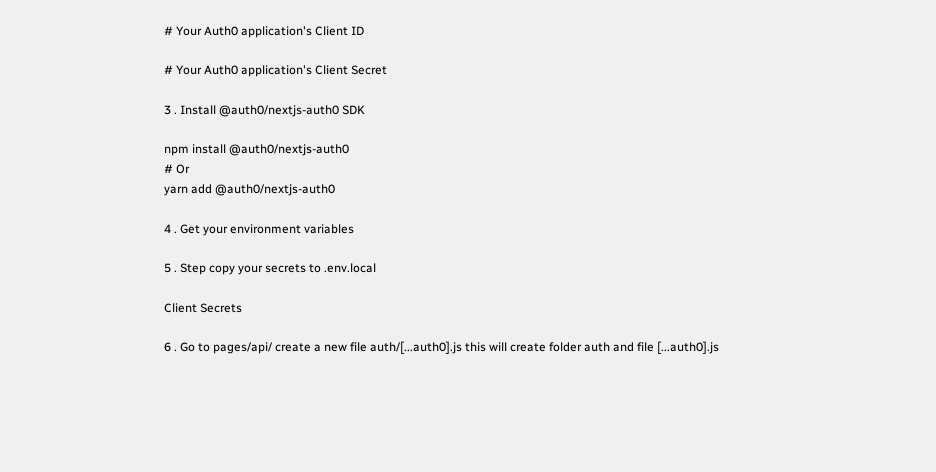# Your Auth0 application's Client ID

# Your Auth0 application's Client Secret

3 . Install @auth0/nextjs-auth0 SDK

npm install @auth0/nextjs-auth0
# Or
yarn add @auth0/nextjs-auth0

4 . Get your environment variables

5 . Step copy your secrets to .env.local

Client Secrets

6 . Go to pages/api/ create a new file auth/[...auth0].js this will create folder auth and file [...auth0].js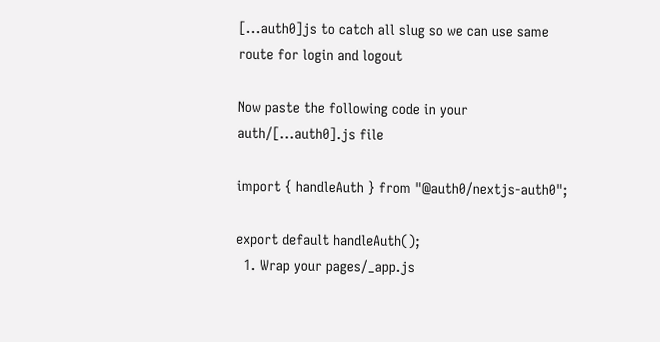[...auth0]js to catch all slug so we can use same route for login and logout

Now paste the following code in your auth/[...auth0].js file

import { handleAuth } from "@auth0/nextjs-auth0";

export default handleAuth();
  1. Wrap your pages/_app.js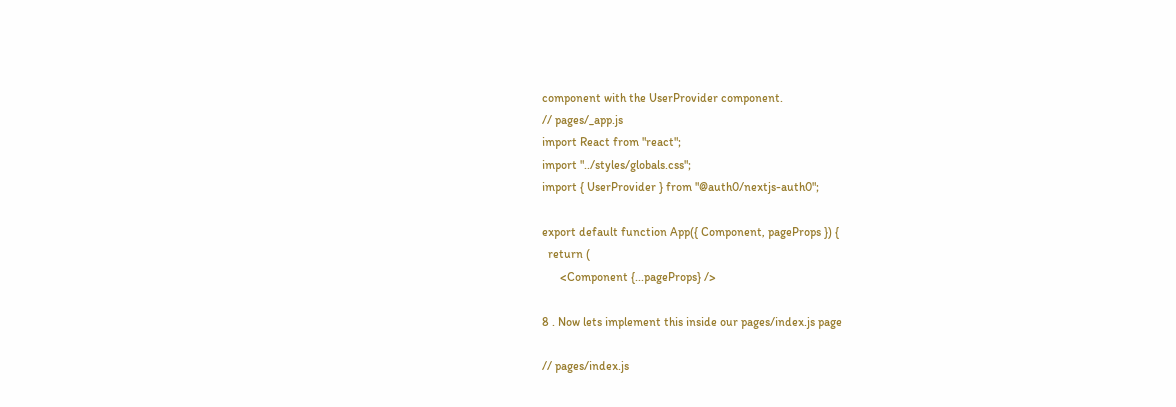component with the UserProvider component.
// pages/_app.js
import React from "react";
import "../styles/globals.css";
import { UserProvider } from "@auth0/nextjs-auth0";

export default function App({ Component, pageProps }) {
  return (
      <Component {...pageProps} />

8 . Now lets implement this inside our pages/index.js page

// pages/index.js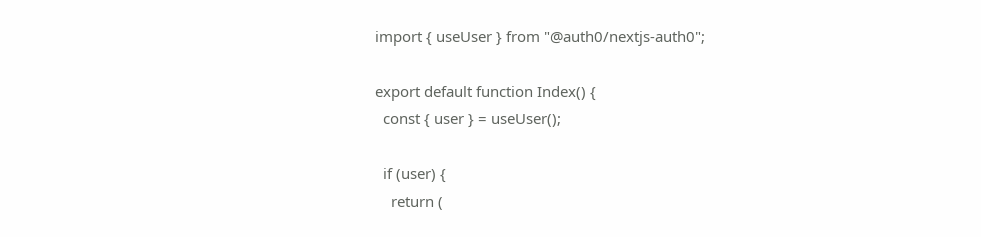import { useUser } from "@auth0/nextjs-auth0";

export default function Index() {
  const { user } = useUser();

  if (user) {
    return (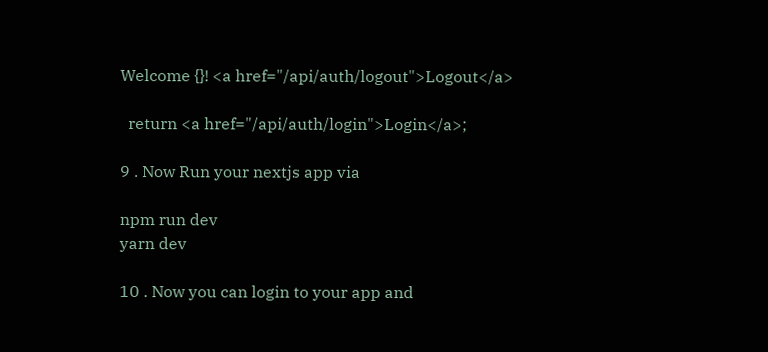Welcome {}! <a href="/api/auth/logout">Logout</a>

  return <a href="/api/auth/login">Login</a>;

9 . Now Run your nextjs app via

npm run dev
yarn dev

10 . Now you can login to your app and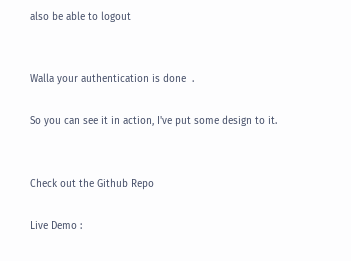also be able to logout


Walla your authentication is done  .

So you can see it in action, I've put some design to it.


Check out the Github Repo

Live Demo :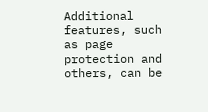Additional features, such as page protection and others, can be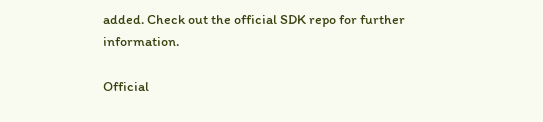added. Check out the official SDK repo for further information.

Official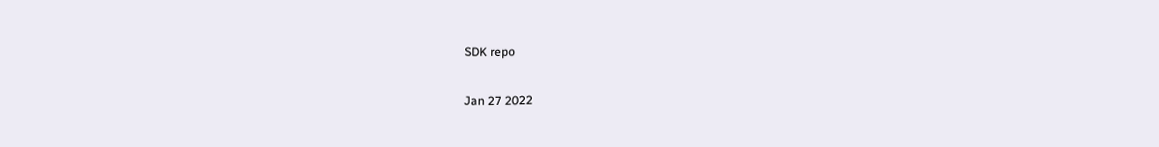SDK repo

Jan 27 2022